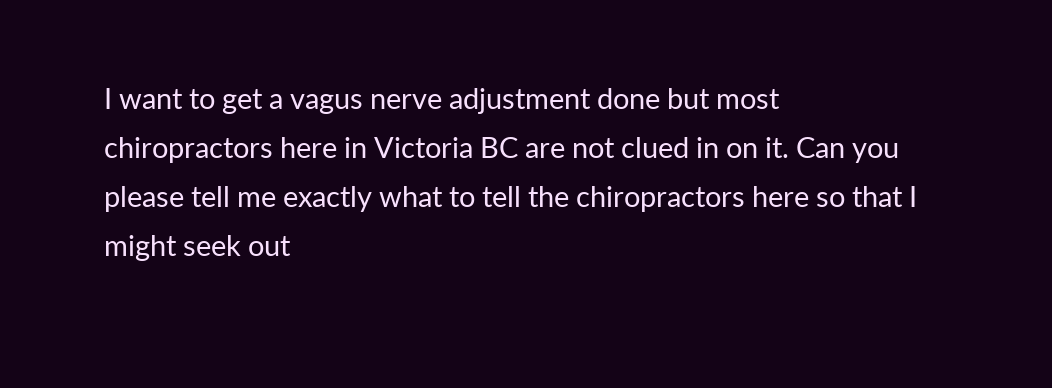I want to get a vagus nerve adjustment done but most chiropractors here in Victoria BC are not clued in on it. Can you please tell me exactly what to tell the chiropractors here so that I might seek out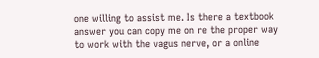one willing to assist me. Is there a textbook answer you can copy me on re the proper way to work with the vagus nerve, or a online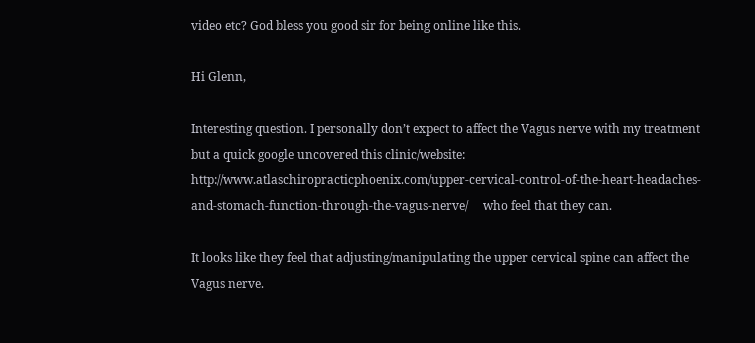video etc? God bless you good sir for being online like this.

Hi Glenn,

Interesting question. I personally don’t expect to affect the Vagus nerve with my treatment but a quick google uncovered this clinic/website: http://www.atlaschiropracticphoenix.com/upper-cervical-control-of-the-heart-headaches-and-stomach-function-through-the-vagus-nerve/     who feel that they can.

It looks like they feel that adjusting/manipulating the upper cervical spine can affect the Vagus nerve.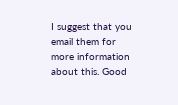I suggest that you email them for more information about this. Good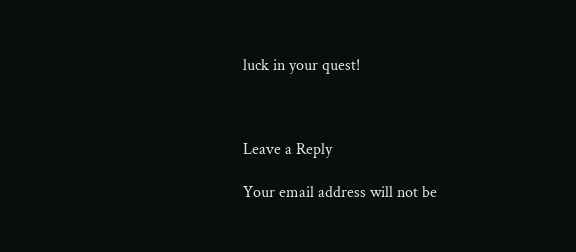luck in your quest!



Leave a Reply

Your email address will not be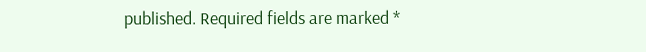published. Required fields are marked *